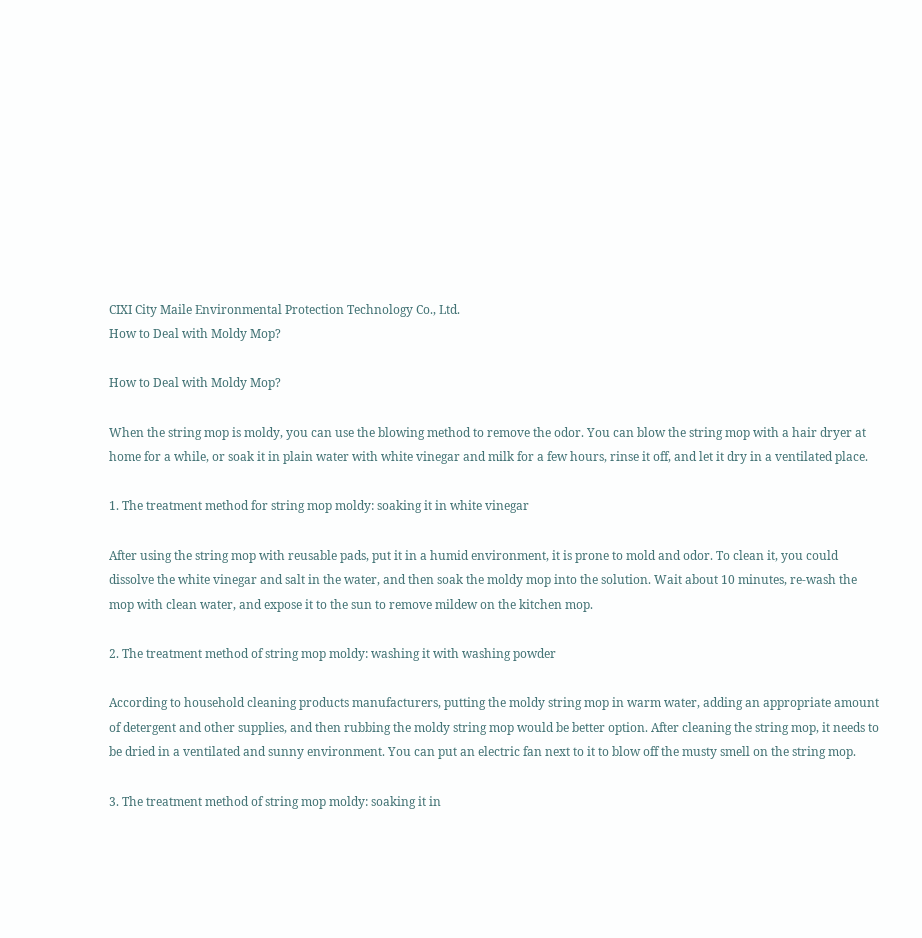CIXI City Maile Environmental Protection Technology Co., Ltd.
How to Deal with Moldy Mop?

How to Deal with Moldy Mop?

When the string mop is moldy, you can use the blowing method to remove the odor. You can blow the string mop with a hair dryer at home for a while, or soak it in plain water with white vinegar and milk for a few hours, rinse it off, and let it dry in a ventilated place.

1. The treatment method for string mop moldy: soaking it in white vinegar

After using the string mop with reusable pads, put it in a humid environment, it is prone to mold and odor. To clean it, you could dissolve the white vinegar and salt in the water, and then soak the moldy mop into the solution. Wait about 10 minutes, re-wash the mop with clean water, and expose it to the sun to remove mildew on the kitchen mop.

2. The treatment method of string mop moldy: washing it with washing powder

According to household cleaning products manufacturers, putting the moldy string mop in warm water, adding an appropriate amount of detergent and other supplies, and then rubbing the moldy string mop would be better option. After cleaning the string mop, it needs to be dried in a ventilated and sunny environment. You can put an electric fan next to it to blow off the musty smell on the string mop.

3. The treatment method of string mop moldy: soaking it in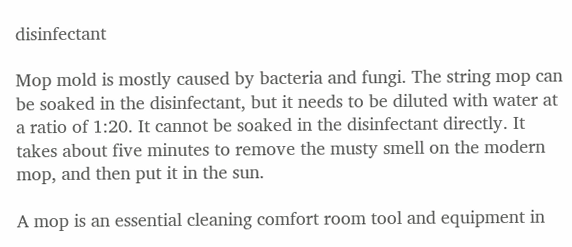disinfectant

Mop mold is mostly caused by bacteria and fungi. The string mop can be soaked in the disinfectant, but it needs to be diluted with water at a ratio of 1:20. It cannot be soaked in the disinfectant directly. It takes about five minutes to remove the musty smell on the modern mop, and then put it in the sun.

A mop is an essential cleaning comfort room tool and equipment in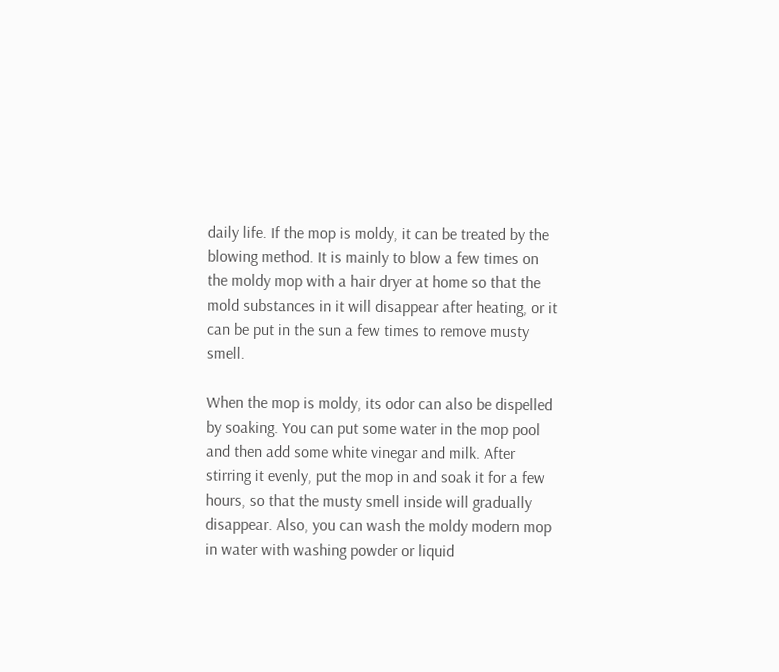daily life. If the mop is moldy, it can be treated by the blowing method. It is mainly to blow a few times on the moldy mop with a hair dryer at home so that the mold substances in it will disappear after heating, or it can be put in the sun a few times to remove musty smell.

When the mop is moldy, its odor can also be dispelled by soaking. You can put some water in the mop pool and then add some white vinegar and milk. After stirring it evenly, put the mop in and soak it for a few hours, so that the musty smell inside will gradually disappear. Also, you can wash the moldy modern mop in water with washing powder or liquid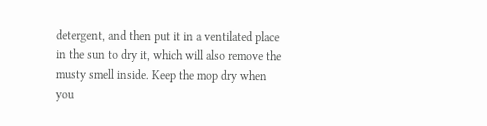detergent, and then put it in a ventilated place in the sun to dry it, which will also remove the musty smell inside. Keep the mop dry when you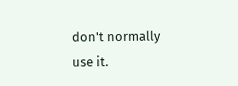don't normally use it.